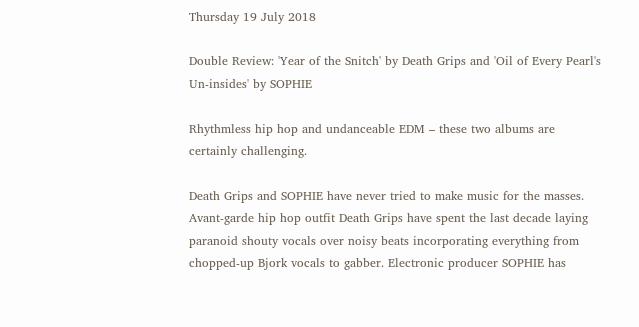Thursday 19 July 2018

Double Review: 'Year of the Snitch' by Death Grips and 'Oil of Every Pearl's Un-insides' by SOPHIE

Rhythmless hip hop and undanceable EDM – these two albums are certainly challenging.

Death Grips and SOPHIE have never tried to make music for the masses. Avant-garde hip hop outfit Death Grips have spent the last decade laying paranoid shouty vocals over noisy beats incorporating everything from chopped-up Bjork vocals to gabber. Electronic producer SOPHIE has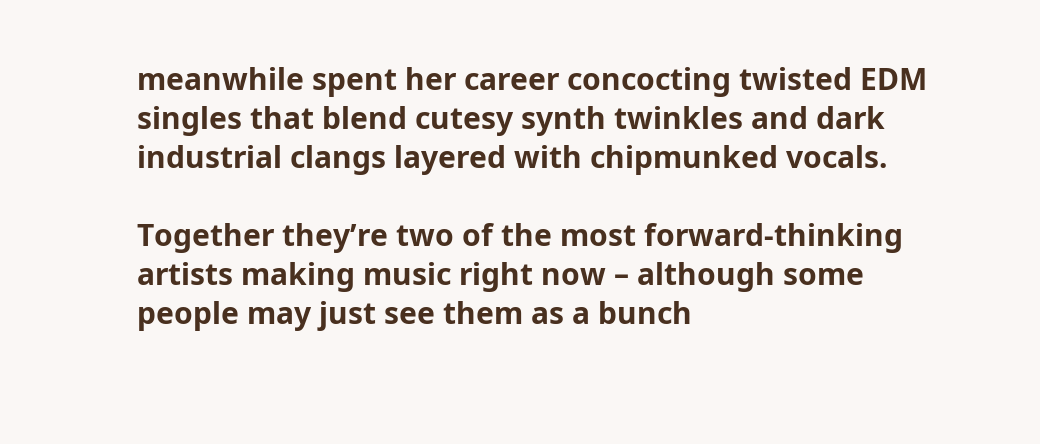meanwhile spent her career concocting twisted EDM singles that blend cutesy synth twinkles and dark industrial clangs layered with chipmunked vocals.

Together they’re two of the most forward-thinking artists making music right now – although some people may just see them as a bunch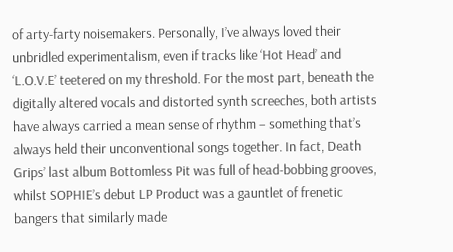of arty-farty noisemakers. Personally, I’ve always loved their unbridled experimentalism, even if tracks like ‘Hot Head’ and ‘L.O.V.E’ teetered on my threshold. For the most part, beneath the digitally altered vocals and distorted synth screeches, both artists have always carried a mean sense of rhythm – something that’s always held their unconventional songs together. In fact, Death Grips’ last album Bottomless Pit was full of head-bobbing grooves, whilst SOPHIE’s debut LP Product was a gauntlet of frenetic bangers that similarly made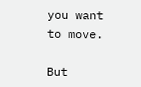you want to move.

But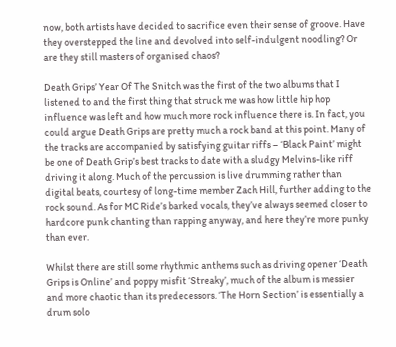now, both artists have decided to sacrifice even their sense of groove. Have they overstepped the line and devolved into self-indulgent noodling? Or are they still masters of organised chaos?

Death Grips’ Year Of The Snitch was the first of the two albums that I listened to and the first thing that struck me was how little hip hop influence was left and how much more rock influence there is. In fact, you could argue Death Grips are pretty much a rock band at this point. Many of the tracks are accompanied by satisfying guitar riffs – ‘Black Paint’ might be one of Death Grip’s best tracks to date with a sludgy Melvins-like riff driving it along. Much of the percussion is live drumming rather than digital beats, courtesy of long-time member Zach Hill, further adding to the rock sound. As for MC Ride’s barked vocals, they’ve always seemed closer to hardcore punk chanting than rapping anyway, and here they’re more punky than ever.

Whilst there are still some rhythmic anthems such as driving opener ‘Death Grips is Online’ and poppy misfit ‘Streaky’, much of the album is messier and more chaotic than its predecessors. ‘The Horn Section’ is essentially a drum solo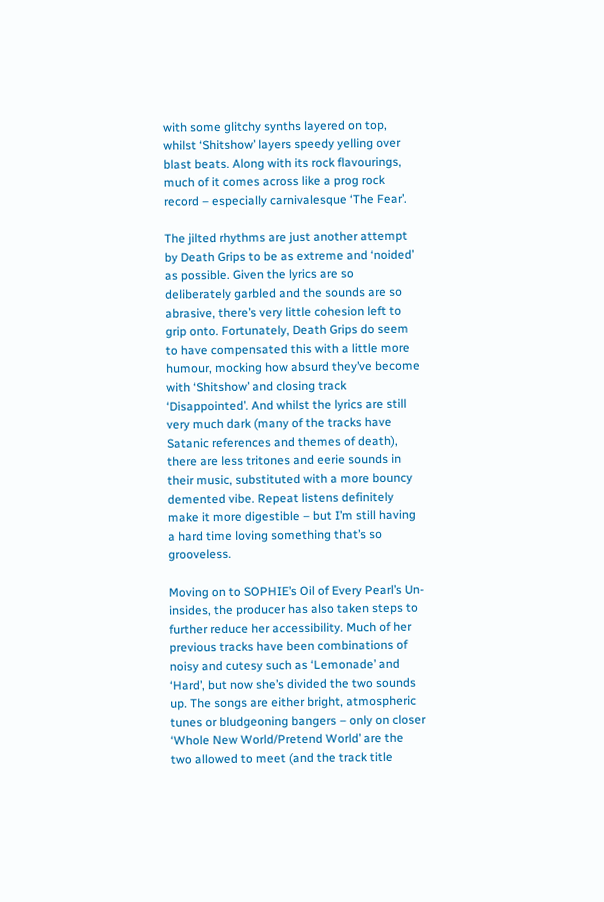with some glitchy synths layered on top, whilst ‘Shitshow’ layers speedy yelling over blast beats. Along with its rock flavourings, much of it comes across like a prog rock record – especially carnivalesque ‘The Fear’.

The jilted rhythms are just another attempt by Death Grips to be as extreme and ‘noided’ as possible. Given the lyrics are so deliberately garbled and the sounds are so abrasive, there’s very little cohesion left to grip onto. Fortunately, Death Grips do seem to have compensated this with a little more humour, mocking how absurd they’ve become with ‘Shitshow’ and closing track ‘Disappointed’. And whilst the lyrics are still very much dark (many of the tracks have Satanic references and themes of death), there are less tritones and eerie sounds in their music, substituted with a more bouncy demented vibe. Repeat listens definitely make it more digestible – but I’m still having a hard time loving something that’s so grooveless.

Moving on to SOPHIE’s Oil of Every Pearl’s Un-insides, the producer has also taken steps to further reduce her accessibility. Much of her previous tracks have been combinations of noisy and cutesy such as ‘Lemonade’ and ‘Hard’, but now she’s divided the two sounds up. The songs are either bright, atmospheric tunes or bludgeoning bangers – only on closer ‘Whole New World/Pretend World’ are the two allowed to meet (and the track title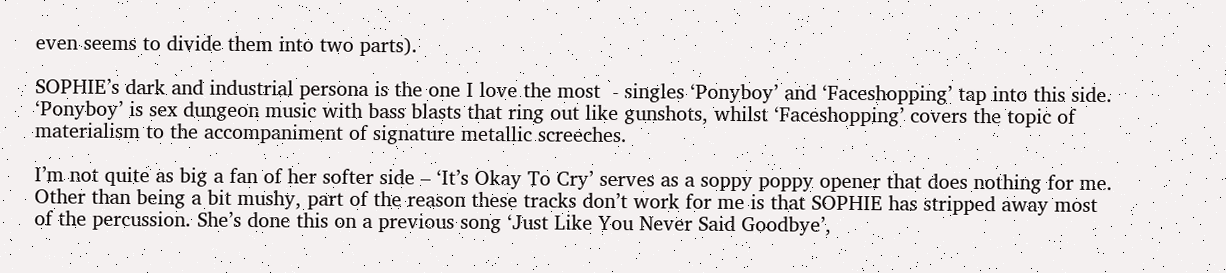even seems to divide them into two parts).

SOPHIE’s dark and industrial persona is the one I love the most  - singles ‘Ponyboy’ and ‘Faceshopping’ tap into this side. ‘Ponyboy’ is sex dungeon music with bass blasts that ring out like gunshots, whilst ‘Faceshopping’ covers the topic of materialism to the accompaniment of signature metallic screeches.

I’m not quite as big a fan of her softer side – ‘It’s Okay To Cry’ serves as a soppy poppy opener that does nothing for me. Other than being a bit mushy, part of the reason these tracks don’t work for me is that SOPHIE has stripped away most of the percussion. She’s done this on a previous song ‘Just Like You Never Said Goodbye’,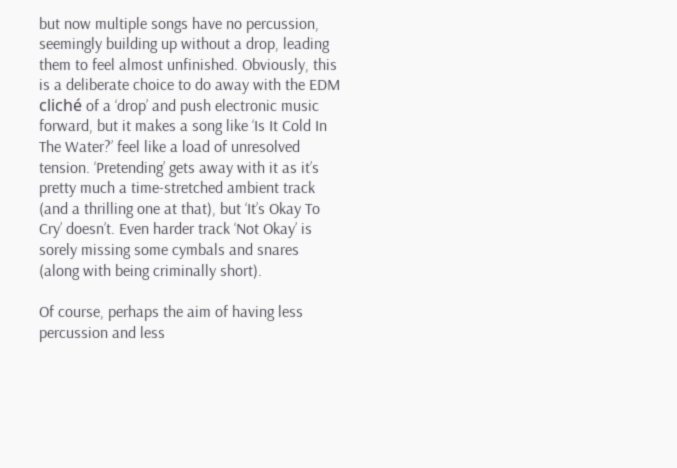but now multiple songs have no percussion, seemingly building up without a drop, leading them to feel almost unfinished. Obviously, this is a deliberate choice to do away with the EDM cliché of a ‘drop’ and push electronic music forward, but it makes a song like ‘Is It Cold In The Water?’ feel like a load of unresolved tension. ‘Pretending’ gets away with it as it’s pretty much a time-stretched ambient track (and a thrilling one at that), but ‘It’s Okay To Cry’ doesn’t. Even harder track ‘Not Okay’ is sorely missing some cymbals and snares (along with being criminally short).

Of course, perhaps the aim of having less percussion and less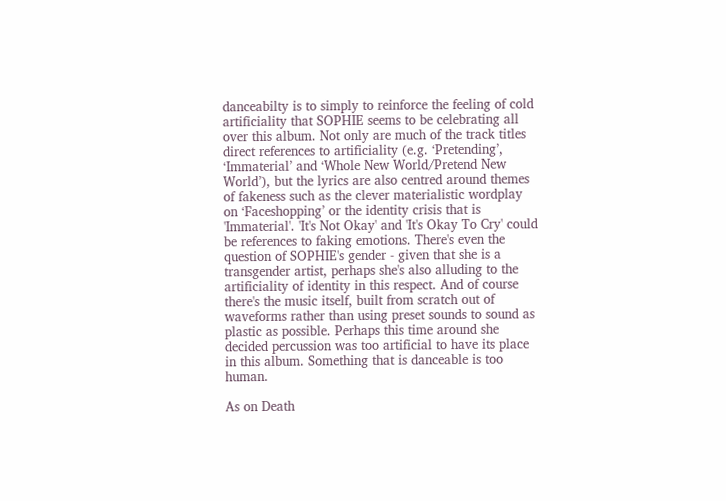danceabilty is to simply to reinforce the feeling of cold artificiality that SOPHIE seems to be celebrating all over this album. Not only are much of the track titles direct references to artificiality (e.g. ‘Pretending’, ‘Immaterial’ and ‘Whole New World/Pretend New World’), but the lyrics are also centred around themes of fakeness such as the clever materialistic wordplay on ‘Faceshopping’ or the identity crisis that is 'Immaterial'. 'It's Not Okay' and 'It's Okay To Cry' could be references to faking emotions. There's even the question of SOPHIE's gender - given that she is a transgender artist, perhaps she's also alluding to the artificiality of identity in this respect. And of course there's the music itself, built from scratch out of waveforms rather than using preset sounds to sound as plastic as possible. Perhaps this time around she decided percussion was too artificial to have its place in this album. Something that is danceable is too human.

As on Death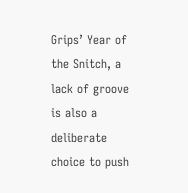Grips’ Year of the Snitch, a lack of groove is also a deliberate choice to push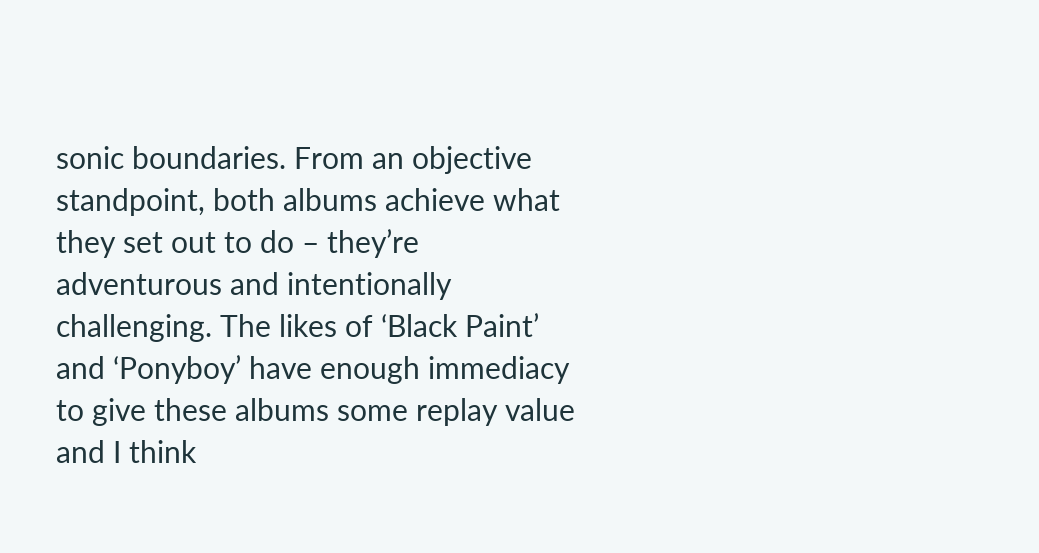sonic boundaries. From an objective standpoint, both albums achieve what they set out to do – they’re adventurous and intentionally challenging. The likes of ‘Black Paint’ and ‘Ponyboy’ have enough immediacy to give these albums some replay value and I think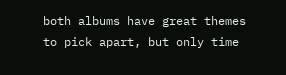both albums have great themes to pick apart, but only time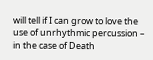will tell if I can grow to love the use of unrhythmic percussion – in the case of Death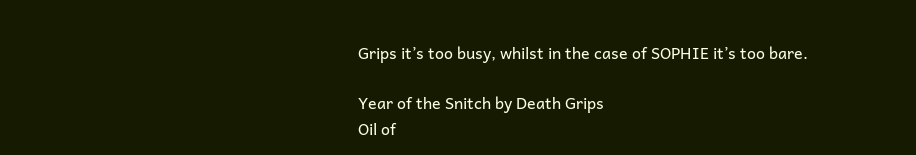Grips it’s too busy, whilst in the case of SOPHIE it’s too bare.

Year of the Snitch by Death Grips
Oil of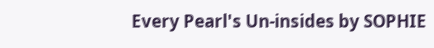Every Pearl's Un-insides by SOPHIE